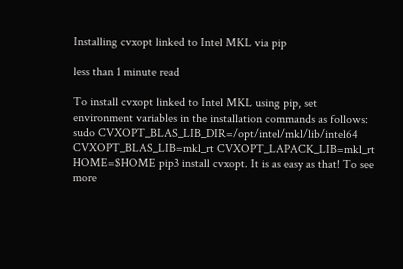Installing cvxopt linked to Intel MKL via pip

less than 1 minute read

To install cvxopt linked to Intel MKL using pip, set environment variables in the installation commands as follows: sudo CVXOPT_BLAS_LIB_DIR=/opt/intel/mkl/lib/intel64 CVXOPT_BLAS_LIB=mkl_rt CVXOPT_LAPACK_LIB=mkl_rt HOME=$HOME pip3 install cvxopt. It is as easy as that! To see more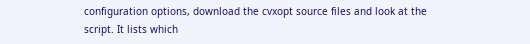configuration options, download the cvxopt source files and look at the script. It lists which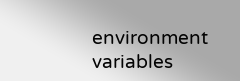environment variables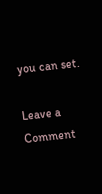you can set.

Leave a Comment